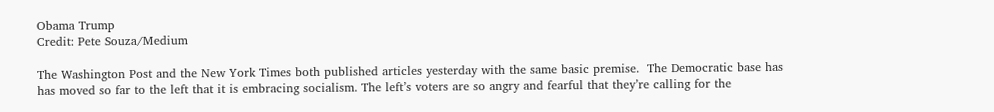Obama Trump
Credit: Pete Souza/Medium

The Washington Post and the New York Times both published articles yesterday with the same basic premise.  The Democratic base has has moved so far to the left that it is embracing socialism. The left’s voters are so angry and fearful that they’re calling for the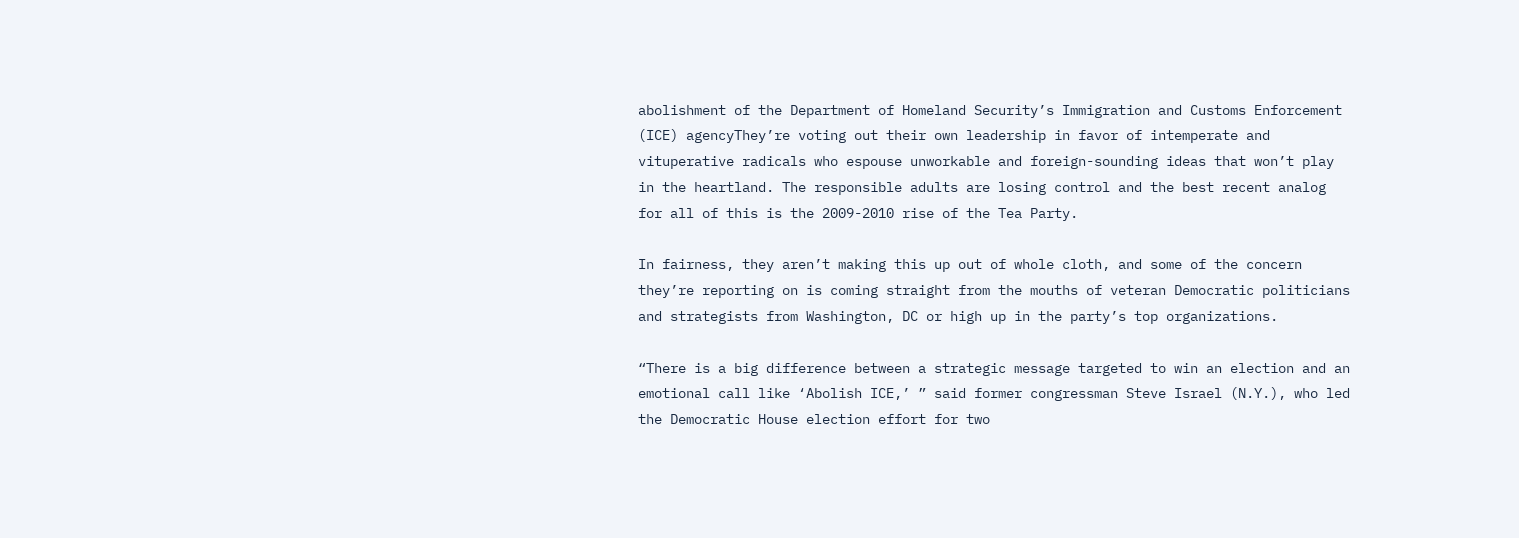abolishment of the Department of Homeland Security’s Immigration and Customs Enforcement (ICE) agencyThey’re voting out their own leadership in favor of intemperate and vituperative radicals who espouse unworkable and foreign-sounding ideas that won’t play in the heartland. The responsible adults are losing control and the best recent analog for all of this is the 2009-2010 rise of the Tea Party.

In fairness, they aren’t making this up out of whole cloth, and some of the concern they’re reporting on is coming straight from the mouths of veteran Democratic politicians and strategists from Washington, DC or high up in the party’s top organizations.

“There is a big difference between a strategic message targeted to win an election and an emotional call like ‘Abolish ICE,’ ” said former congressman Steve Israel (N.Y.), who led the Democratic House election effort for two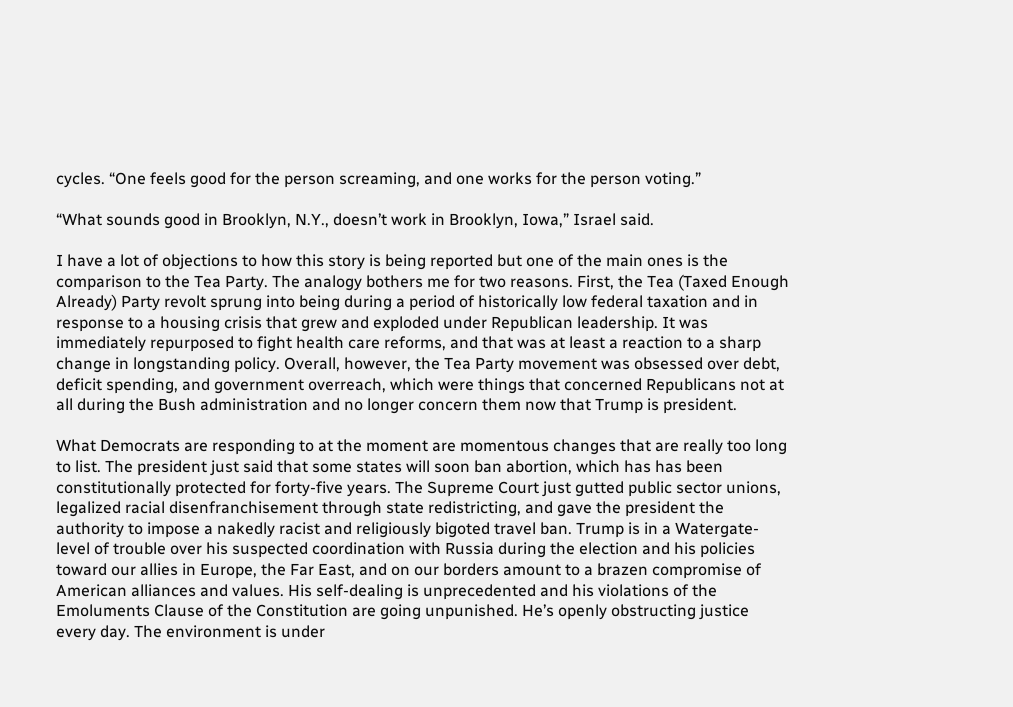cycles. “One feels good for the person screaming, and one works for the person voting.”

“What sounds good in Brooklyn, N.Y., doesn’t work in Brooklyn, Iowa,” Israel said.

I have a lot of objections to how this story is being reported but one of the main ones is the comparison to the Tea Party. The analogy bothers me for two reasons. First, the Tea (Taxed Enough Already) Party revolt sprung into being during a period of historically low federal taxation and in response to a housing crisis that grew and exploded under Republican leadership. It was immediately repurposed to fight health care reforms, and that was at least a reaction to a sharp change in longstanding policy. Overall, however, the Tea Party movement was obsessed over debt, deficit spending, and government overreach, which were things that concerned Republicans not at all during the Bush administration and no longer concern them now that Trump is president.

What Democrats are responding to at the moment are momentous changes that are really too long to list. The president just said that some states will soon ban abortion, which has has been constitutionally protected for forty-five years. The Supreme Court just gutted public sector unions, legalized racial disenfranchisement through state redistricting, and gave the president the authority to impose a nakedly racist and religiously bigoted travel ban. Trump is in a Watergate-level of trouble over his suspected coordination with Russia during the election and his policies toward our allies in Europe, the Far East, and on our borders amount to a brazen compromise of American alliances and values. His self-dealing is unprecedented and his violations of the Emoluments Clause of the Constitution are going unpunished. He’s openly obstructing justice every day. The environment is under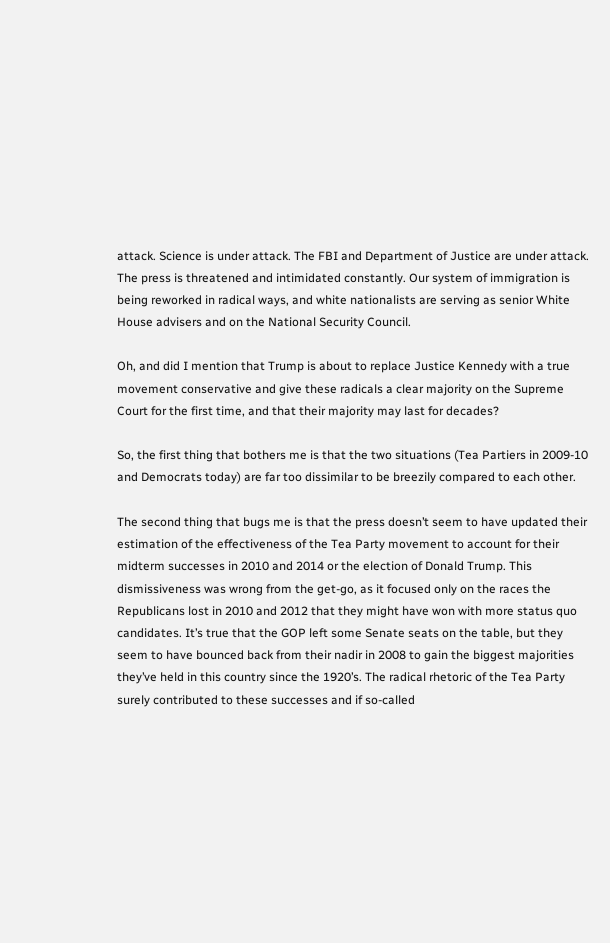attack. Science is under attack. The FBI and Department of Justice are under attack. The press is threatened and intimidated constantly. Our system of immigration is being reworked in radical ways, and white nationalists are serving as senior White House advisers and on the National Security Council.

Oh, and did I mention that Trump is about to replace Justice Kennedy with a true movement conservative and give these radicals a clear majority on the Supreme Court for the first time, and that their majority may last for decades?

So, the first thing that bothers me is that the two situations (Tea Partiers in 2009-10 and Democrats today) are far too dissimilar to be breezily compared to each other.

The second thing that bugs me is that the press doesn’t seem to have updated their estimation of the effectiveness of the Tea Party movement to account for their midterm successes in 2010 and 2014 or the election of Donald Trump. This dismissiveness was wrong from the get-go, as it focused only on the races the Republicans lost in 2010 and 2012 that they might have won with more status quo candidates. It’s true that the GOP left some Senate seats on the table, but they seem to have bounced back from their nadir in 2008 to gain the biggest majorities they’ve held in this country since the 1920’s. The radical rhetoric of the Tea Party surely contributed to these successes and if so-called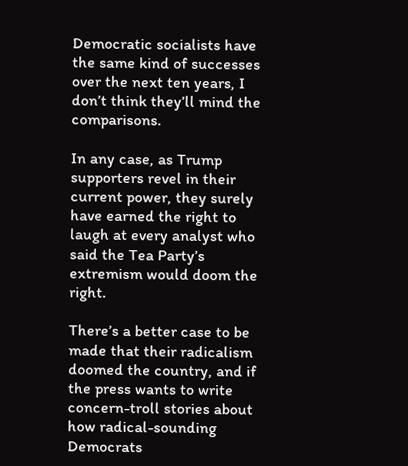Democratic socialists have the same kind of successes over the next ten years, I don’t think they’ll mind the comparisons.

In any case, as Trump supporters revel in their current power, they surely have earned the right to laugh at every analyst who said the Tea Party’s extremism would doom the right.

There’s a better case to be made that their radicalism doomed the country, and if the press wants to write concern-troll stories about how radical-sounding Democrats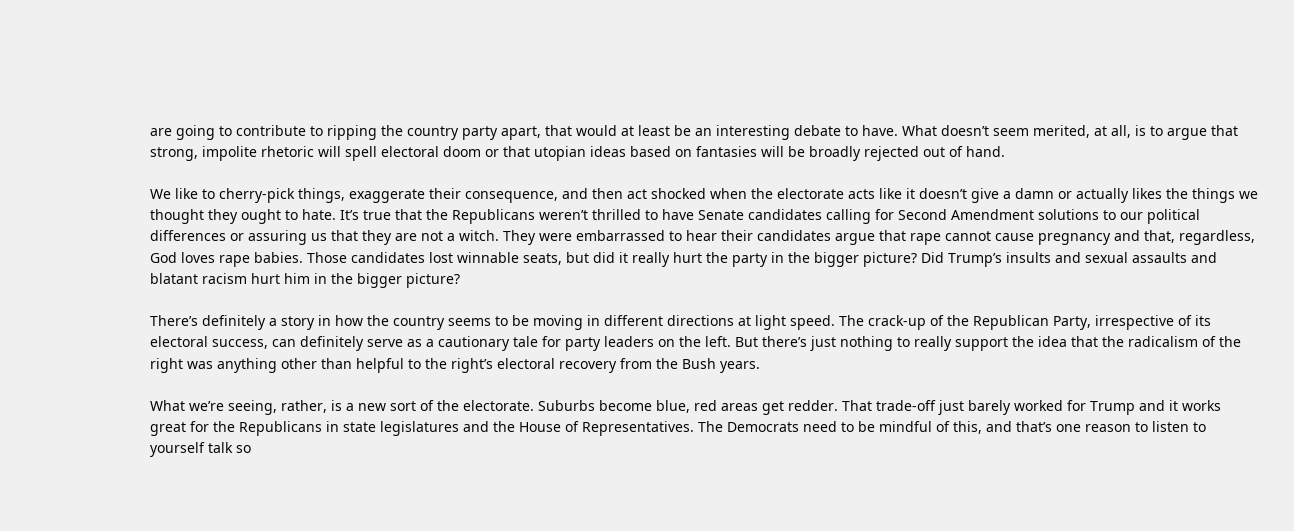are going to contribute to ripping the country party apart, that would at least be an interesting debate to have. What doesn’t seem merited, at all, is to argue that strong, impolite rhetoric will spell electoral doom or that utopian ideas based on fantasies will be broadly rejected out of hand.

We like to cherry-pick things, exaggerate their consequence, and then act shocked when the electorate acts like it doesn’t give a damn or actually likes the things we thought they ought to hate. It’s true that the Republicans weren’t thrilled to have Senate candidates calling for Second Amendment solutions to our political differences or assuring us that they are not a witch. They were embarrassed to hear their candidates argue that rape cannot cause pregnancy and that, regardless, God loves rape babies. Those candidates lost winnable seats, but did it really hurt the party in the bigger picture? Did Trump’s insults and sexual assaults and blatant racism hurt him in the bigger picture?

There’s definitely a story in how the country seems to be moving in different directions at light speed. The crack-up of the Republican Party, irrespective of its electoral success, can definitely serve as a cautionary tale for party leaders on the left. But there’s just nothing to really support the idea that the radicalism of the right was anything other than helpful to the right’s electoral recovery from the Bush years.

What we’re seeing, rather, is a new sort of the electorate. Suburbs become blue, red areas get redder. That trade-off just barely worked for Trump and it works great for the Republicans in state legislatures and the House of Representatives. The Democrats need to be mindful of this, and that’s one reason to listen to yourself talk so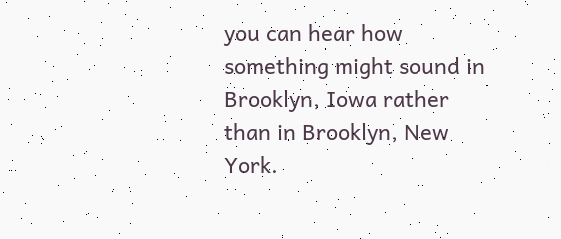you can hear how something might sound in Brooklyn, Iowa rather than in Brooklyn, New York.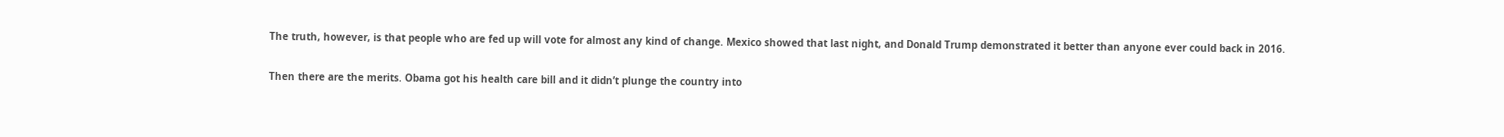The truth, however, is that people who are fed up will vote for almost any kind of change. Mexico showed that last night, and Donald Trump demonstrated it better than anyone ever could back in 2016.

Then there are the merits. Obama got his health care bill and it didn’t plunge the country into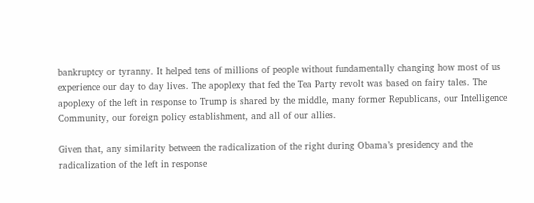bankruptcy or tyranny. It helped tens of millions of people without fundamentally changing how most of us experience our day to day lives. The apoplexy that fed the Tea Party revolt was based on fairy tales. The apoplexy of the left in response to Trump is shared by the middle, many former Republicans, our Intelligence Community, our foreign policy establishment, and all of our allies.

Given that, any similarity between the radicalization of the right during Obama’s presidency and the radicalization of the left in response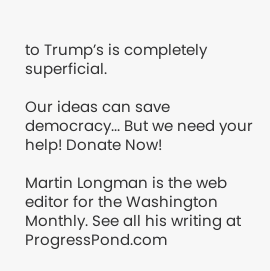to Trump’s is completely superficial.

Our ideas can save democracy... But we need your help! Donate Now!

Martin Longman is the web editor for the Washington Monthly. See all his writing at ProgressPond.com